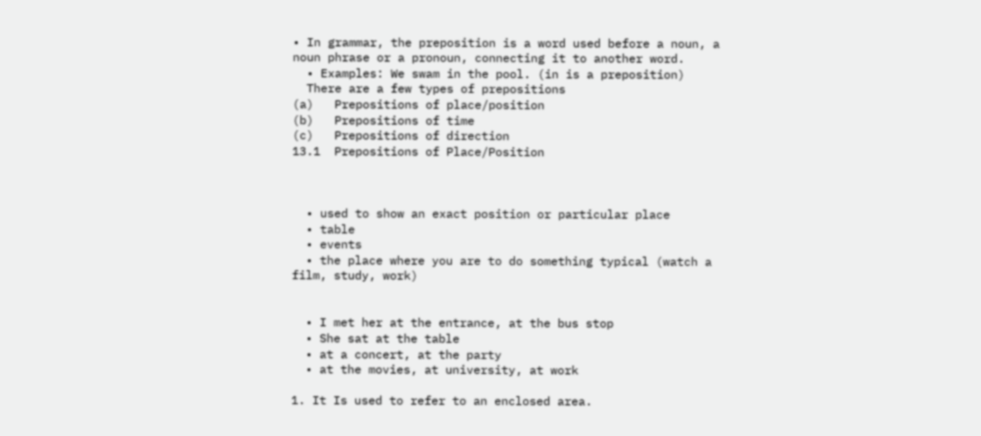• In grammar, the preposition is a word used before a noun, a noun phrase or a pronoun, connecting it to another word.
  • Examples: We swam in the pool. (in is a preposition)
  There are a few types of prepositions
(a)   Prepositions of place/position
(b)   Prepositions of time
(c)   Prepositions of direction
13.1  Prepositions of Place/Position



  • used to show an exact position or particular place
  • table
  • events
  • the place where you are to do something typical (watch a film, study, work)


  • I met her at the entrance, at the bus stop
  • She sat at the table
  • at a concert, at the party
  • at the movies, at university, at work

1. It Is used to refer to an enclosed area.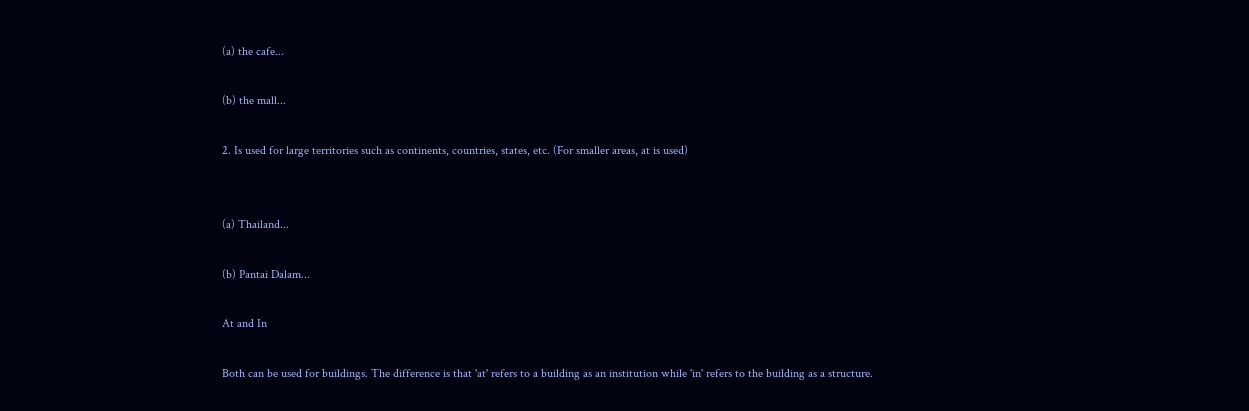(a) the cafe...

(b) the mall...

2. Is used for large territories such as continents, countries, states, etc. (For smaller areas, at is used)


(a) Thailand...

(b) Pantai Dalam...

At and In

Both can be used for buildings. The difference is that 'at' refers to a building as an institution while 'in' refers to the building as a structure.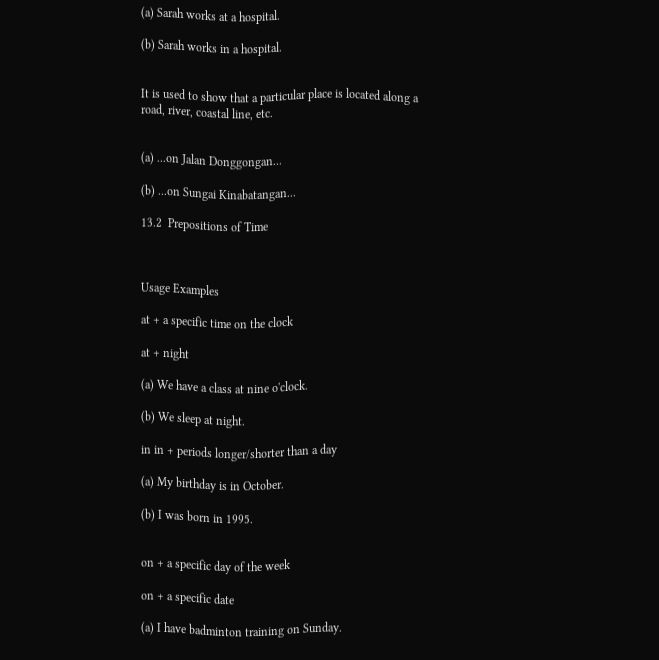(a) Sarah works at a hospital.

(b) Sarah works in a hospital.


It is used to show that a particular place is located along a road, river, coastal line, etc.


(a) ...on Jalan Donggongan...

(b) ...on Sungai Kinabatangan...

13.2  Prepositions of Time



Usage Examples

at + a specific time on the clock

at + night

(a) We have a class at nine o'clock.

(b) We sleep at night.

in in + periods longer/shorter than a day

(a) My birthday is in October.

(b) I was born in 1995.


on + a specific day of the week

on + a specific date

(a) I have badminton training on Sunday.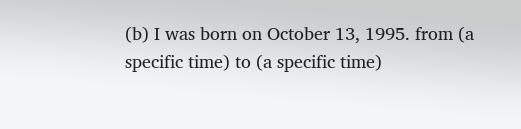(b) I was born on October 13, 1995. from (a specific time) to (a specific time)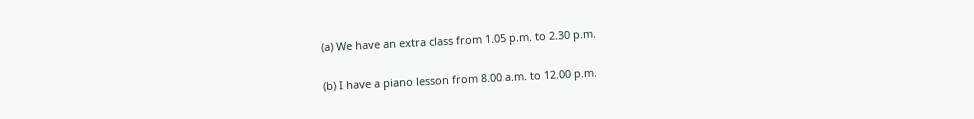(a) We have an extra class from 1.05 p.m. to 2.30 p.m.

(b) I have a piano lesson from 8.00 a.m. to 12.00 p.m.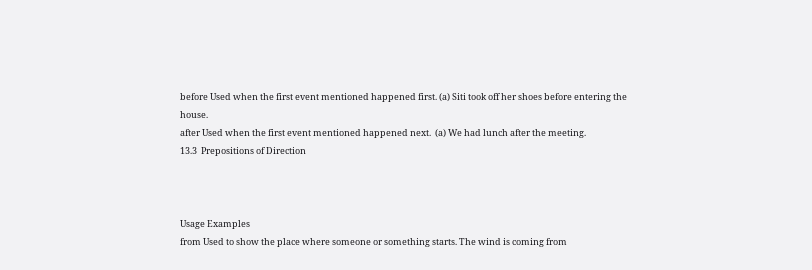before Used when the first event mentioned happened first. (a) Siti took off her shoes before entering the house.
after Used when the first event mentioned happened next.  (a) We had lunch after the meeting.
13.3  Prepositions of Direction



Usage Examples
from Used to show the place where someone or something starts. The wind is coming from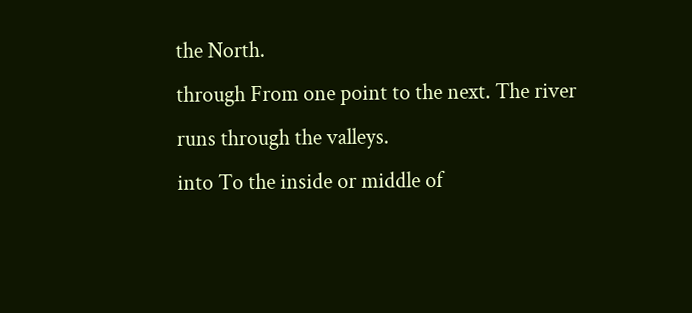the North.
through From one point to the next. The river runs through the valleys.
into To the inside or middle of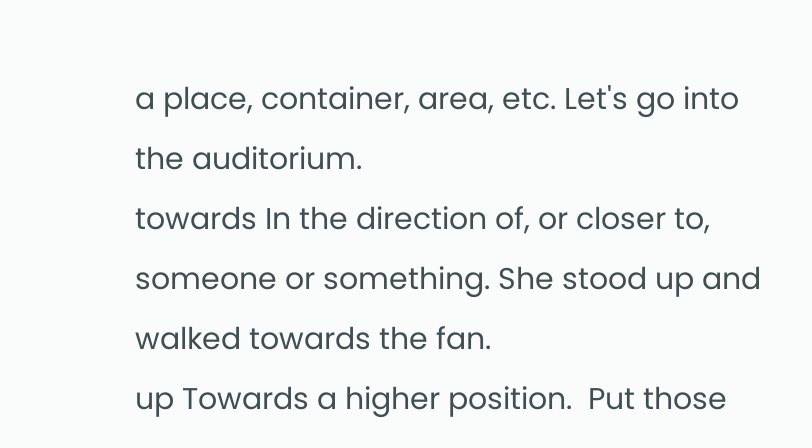a place, container, area, etc. Let's go into the auditorium.
towards In the direction of, or closer to, someone or something. She stood up and walked towards the fan.
up Towards a higher position.  Put those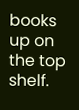books up on the top shelf.